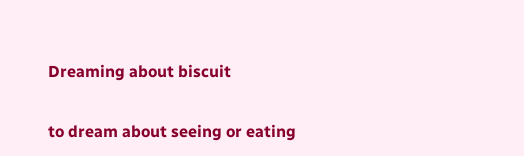Dreaming about biscuit

to dream about seeing or eating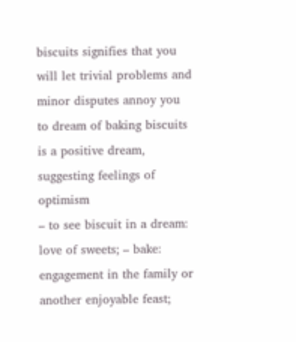biscuits signifies that you will let trivial problems and minor disputes annoy you to dream of baking biscuits is a positive dream, suggesting feelings of optimism
– to see biscuit in a dream: love of sweets; – bake: engagement in the family or another enjoyable feast;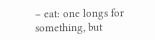– eat: one longs for something, but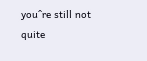you^re still not quite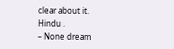clear about it.
Hindu .
– None dream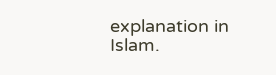explanation in Islam.